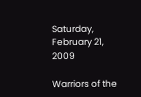Saturday, February 21, 2009

Warriors of the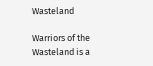Wasteland

Warriors of the Wasteland is a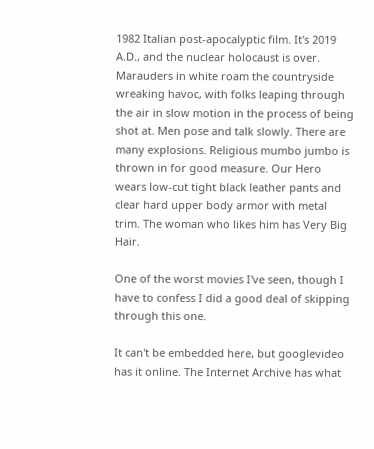1982 Italian post-apocalyptic film. It's 2019 A.D., and the nuclear holocaust is over. Marauders in white roam the countryside wreaking havoc, with folks leaping through the air in slow motion in the process of being shot at. Men pose and talk slowly. There are many explosions. Religious mumbo jumbo is thrown in for good measure. Our Hero wears low-cut tight black leather pants and clear hard upper body armor with metal trim. The woman who likes him has Very Big Hair.

One of the worst movies I've seen, though I have to confess I did a good deal of skipping through this one.

It can't be embedded here, but googlevideo has it online. The Internet Archive has what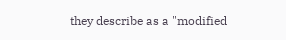they describe as a "modified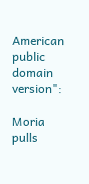American public domain version":

Moria pulls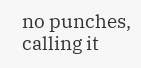no punches, calling it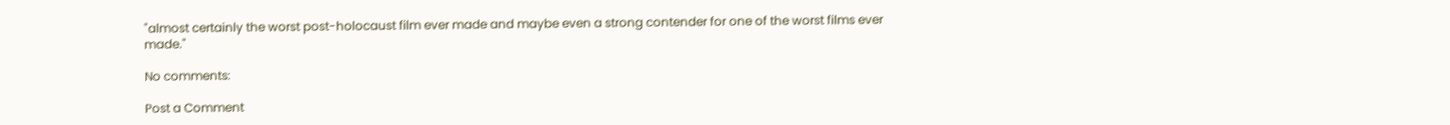"almost certainly the worst post-holocaust film ever made and maybe even a strong contender for one of the worst films ever made."

No comments:

Post a Comment